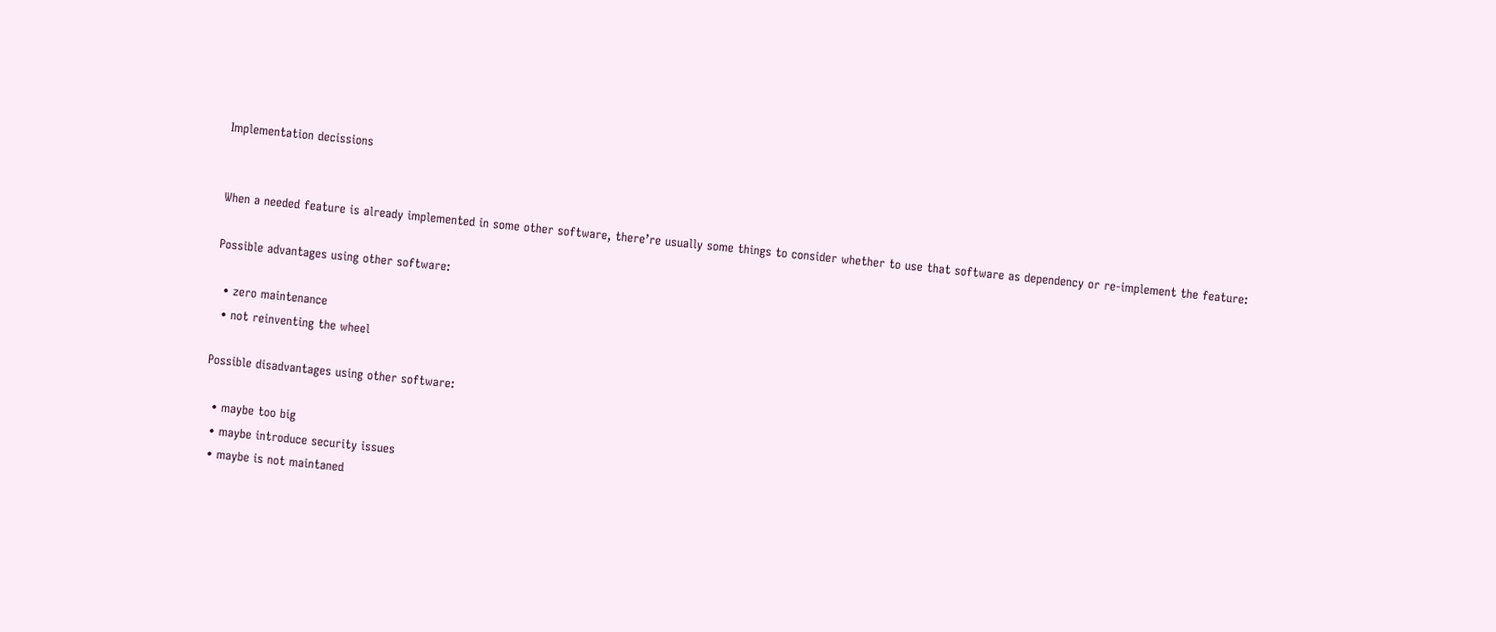Implementation decissions


When a needed feature is already implemented in some other software, there’re usually some things to consider whether to use that software as dependency or re-implement the feature:

Possible advantages using other software:

  • zero maintenance
  • not reinventing the wheel

Possible disadvantages using other software:

  • maybe too big
  • maybe introduce security issues
  • maybe is not maintaned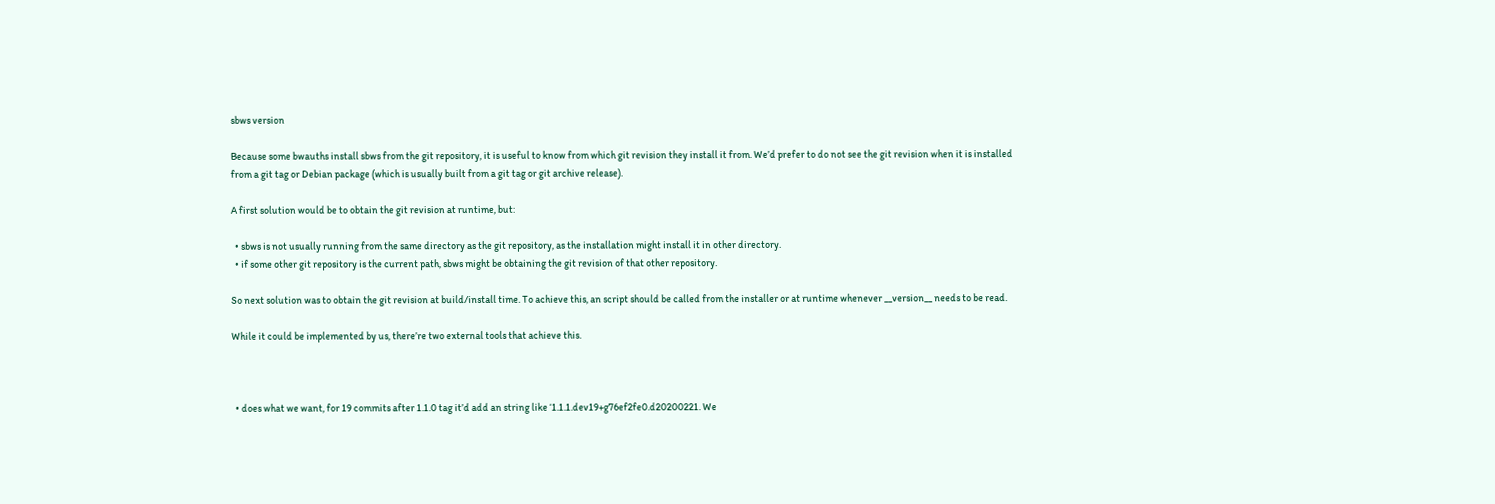sbws version

Because some bwauths install sbws from the git repository, it is useful to know from which git revision they install it from. We’d prefer to do not see the git revision when it is installed from a git tag or Debian package (which is usually built from a git tag or git archive release).

A first solution would be to obtain the git revision at runtime, but:

  • sbws is not usually running from the same directory as the git repository, as the installation might install it in other directory.
  • if some other git repository is the current path, sbws might be obtaining the git revision of that other repository.

So next solution was to obtain the git revision at build/install time. To achieve this, an script should be called from the installer or at runtime whenever __version__ needs to be read.

While it could be implemented by us, there’re two external tools that achieve this.



  • does what we want, for 19 commits after 1.1.0 tag it’d add an string like ‘1.1.1.dev19+g76ef2fe0.d20200221. We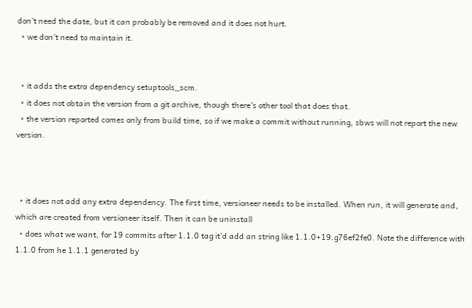don’t need the date, but it can probably be removed and it does not hurt.
  • we don’t need to maintain it.


  • it adds the extra dependency setuptools_scm.
  • it does not obtain the version from a git archive, though there’s other tool that does that.
  • the version reported comes only from build time, so if we make a commit without running, sbws will not report the new version.



  • it does not add any extra dependency. The first time, versioneer needs to be installed. When run, it will generate and, which are created from versioneer itself. Then it can be uninstall
  • does what we want, for 19 commits after 1.1.0 tag it’d add an string like 1.1.0+19.g76ef2fe0. Note the difference with 1.1.0 from he 1.1.1 generated by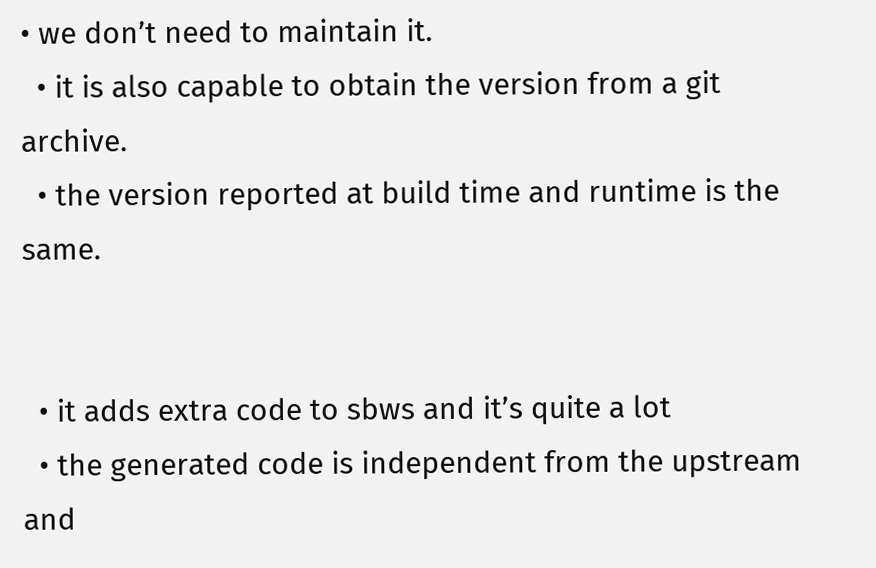• we don’t need to maintain it.
  • it is also capable to obtain the version from a git archive.
  • the version reported at build time and runtime is the same.


  • it adds extra code to sbws and it’s quite a lot
  • the generated code is independent from the upstream and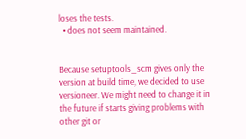loses the tests.
  • does not seem maintained.


Because setuptools_scm gives only the version at build time, we decided to use versioneer. We might need to change it in the future if starts giving problems with other git or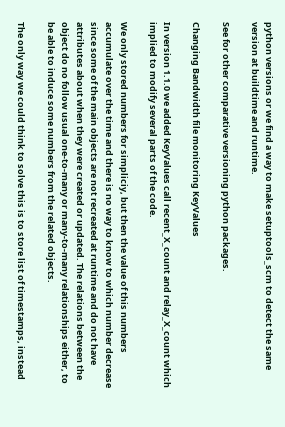python versions or we find a way to make setuptools_scm to detect the same version at buildtime and runtime.

See for other comparative versioning python packages.

Changing Bandwidth file monitoring KeyValues

In version 1.1.0 we added KeyValues call recent_X_count and relay_X_count which implied to modify several parts of the code.

We only stored numbers for simpliciy, but then the value of this numbers accumulate over the time and there is no way to know to which number decrease since some of the main objects are not recreated at runtime and do not have attributes about when they were created or updated. The relations between the object do no follow usual one-to-many or many-to-many relationships either, to be able to induce some numbers from the related objects.

The only way we could think to solve this is to store list of timestamps, instead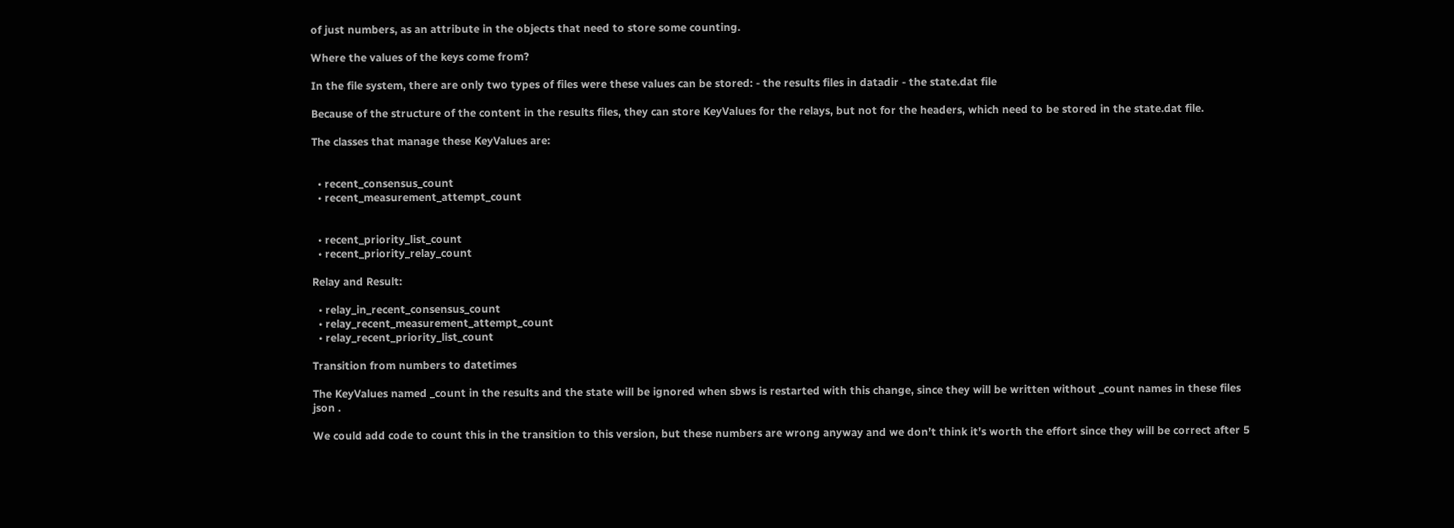of just numbers, as an attribute in the objects that need to store some counting.

Where the values of the keys come from?

In the file system, there are only two types of files were these values can be stored: - the results files in datadir - the state.dat file

Because of the structure of the content in the results files, they can store KeyValues for the relays, but not for the headers, which need to be stored in the state.dat file.

The classes that manage these KeyValues are:


  • recent_consensus_count
  • recent_measurement_attempt_count


  • recent_priority_list_count
  • recent_priority_relay_count

Relay and Result:

  • relay_in_recent_consensus_count
  • relay_recent_measurement_attempt_count
  • relay_recent_priority_list_count

Transition from numbers to datetimes

The KeyValues named _count in the results and the state will be ignored when sbws is restarted with this change, since they will be written without _count names in these files json .

We could add code to count this in the transition to this version, but these numbers are wrong anyway and we don’t think it’s worth the effort since they will be correct after 5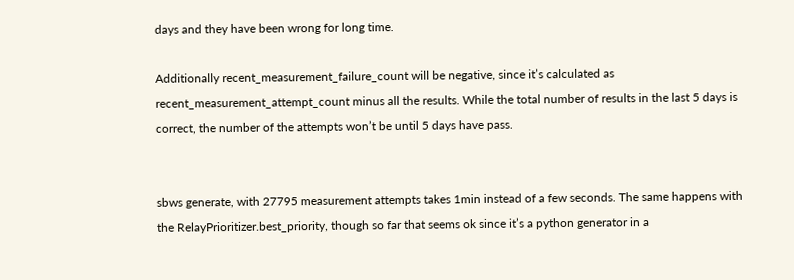days and they have been wrong for long time.

Additionally recent_measurement_failure_count will be negative, since it’s calculated as recent_measurement_attempt_count minus all the results. While the total number of results in the last 5 days is correct, the number of the attempts won’t be until 5 days have pass.


sbws generate, with 27795 measurement attempts takes 1min instead of a few seconds. The same happens with the RelayPrioritizer.best_priority, though so far that seems ok since it’s a python generator in a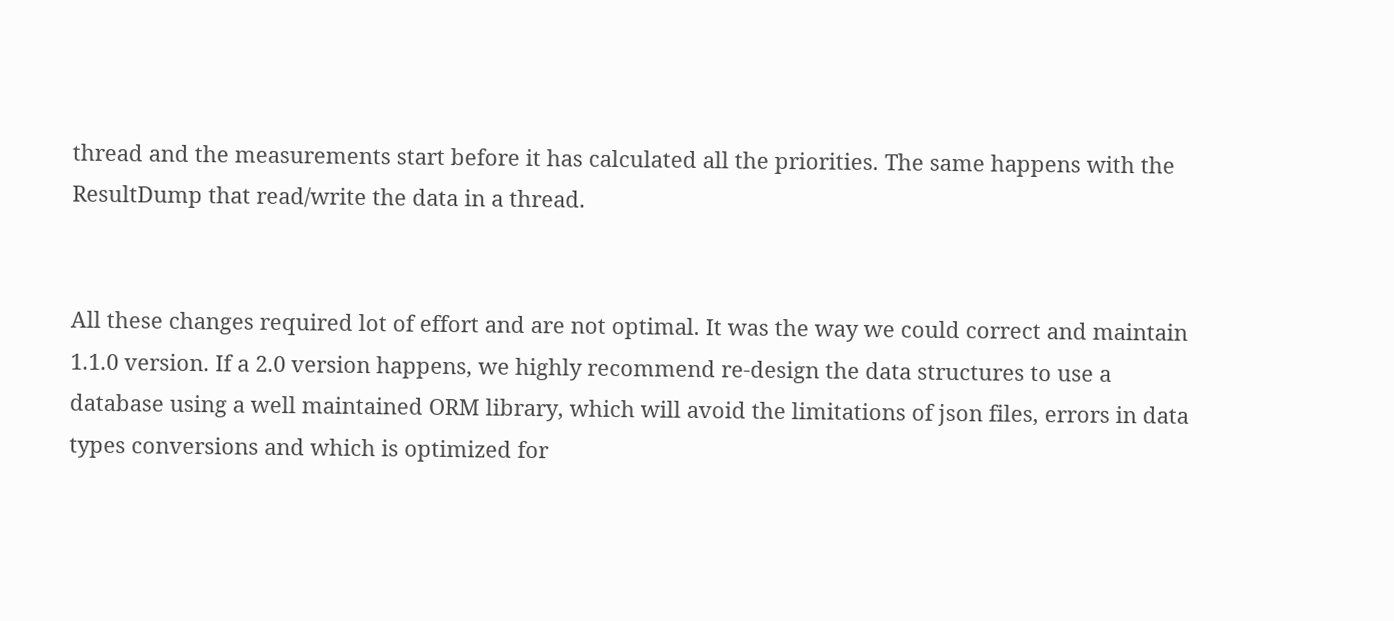thread and the measurements start before it has calculated all the priorities. The same happens with the ResultDump that read/write the data in a thread.


All these changes required lot of effort and are not optimal. It was the way we could correct and maintain 1.1.0 version. If a 2.0 version happens, we highly recommend re-design the data structures to use a database using a well maintained ORM library, which will avoid the limitations of json files, errors in data types conversions and which is optimized for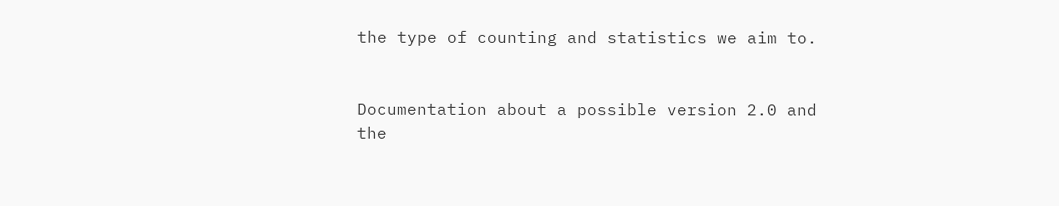the type of counting and statistics we aim to.


Documentation about a possible version 2.0 and the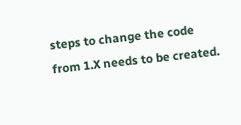steps to change the code from 1.X needs to be created.